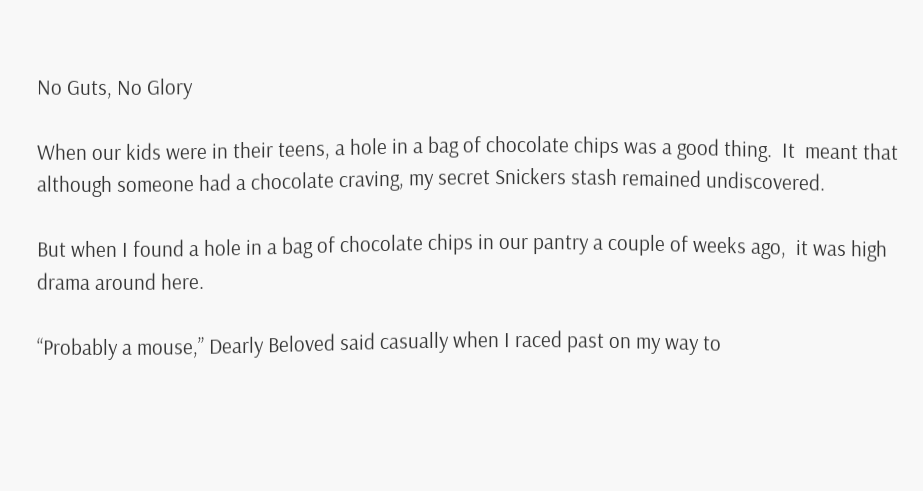No Guts, No Glory

When our kids were in their teens, a hole in a bag of chocolate chips was a good thing.  It  meant that although someone had a chocolate craving, my secret Snickers stash remained undiscovered.

But when I found a hole in a bag of chocolate chips in our pantry a couple of weeks ago,  it was high drama around here.

“Probably a mouse,” Dearly Beloved said casually when I raced past on my way to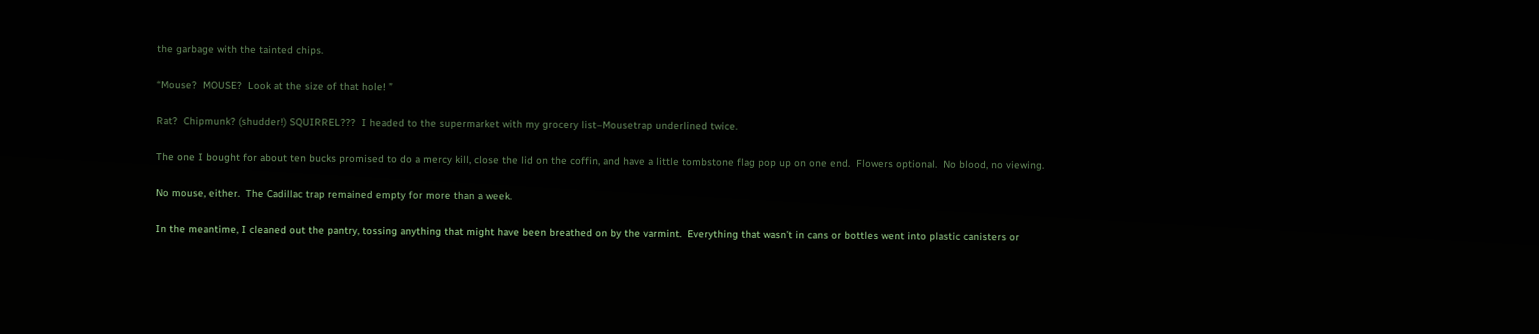the garbage with the tainted chips.

“Mouse?  MOUSE?  Look at the size of that hole! ”

Rat?  Chipmunk? (shudder!) SQUIRREL???  I headed to the supermarket with my grocery list–Mousetrap underlined twice.

The one I bought for about ten bucks promised to do a mercy kill, close the lid on the coffin, and have a little tombstone flag pop up on one end.  Flowers optional.  No blood, no viewing.

No mouse, either.  The Cadillac trap remained empty for more than a week.

In the meantime, I cleaned out the pantry, tossing anything that might have been breathed on by the varmint.  Everything that wasn’t in cans or bottles went into plastic canisters or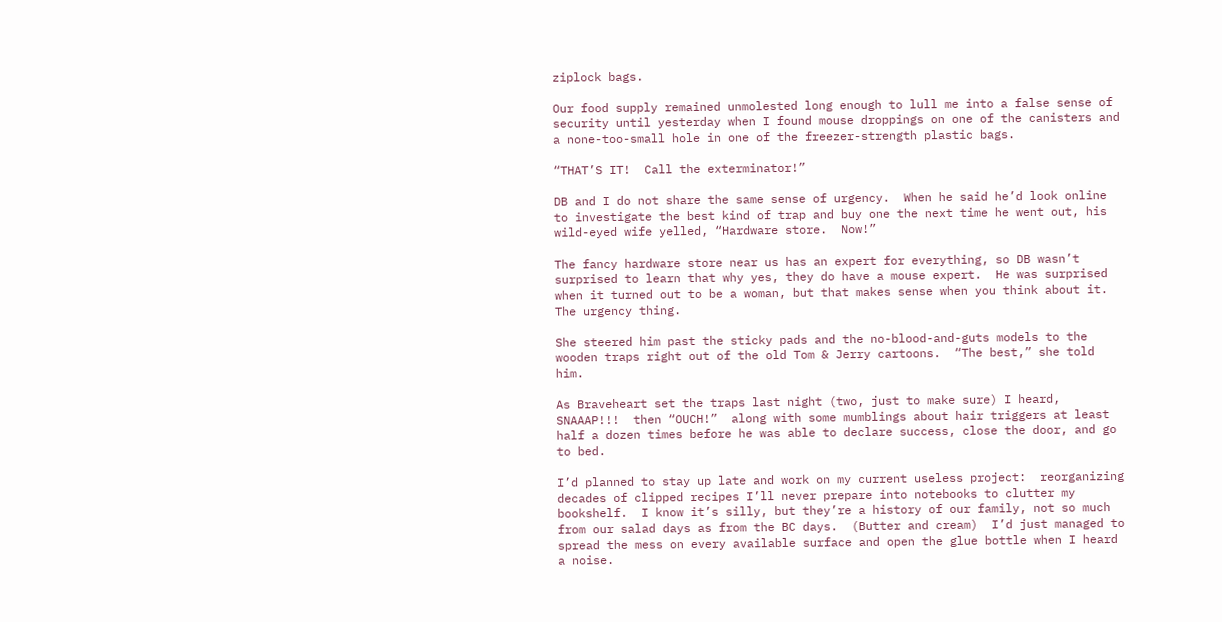ziplock bags.

Our food supply remained unmolested long enough to lull me into a false sense of security until yesterday when I found mouse droppings on one of the canisters and a none-too-small hole in one of the freezer-strength plastic bags.

“THAT’S IT!  Call the exterminator!”

DB and I do not share the same sense of urgency.  When he said he’d look online to investigate the best kind of trap and buy one the next time he went out, his wild-eyed wife yelled, “Hardware store.  Now!”

The fancy hardware store near us has an expert for everything, so DB wasn’t surprised to learn that why yes, they do have a mouse expert.  He was surprised when it turned out to be a woman, but that makes sense when you think about it.  The urgency thing.

She steered him past the sticky pads and the no-blood-and-guts models to the wooden traps right out of the old Tom & Jerry cartoons.  “The best,” she told him.

As Braveheart set the traps last night (two, just to make sure) I heard,  SNAAAP!!!  then “OUCH!”  along with some mumblings about hair triggers at least half a dozen times before he was able to declare success, close the door, and go to bed.

I’d planned to stay up late and work on my current useless project:  reorganizing decades of clipped recipes I’ll never prepare into notebooks to clutter my bookshelf.  I know it’s silly, but they’re a history of our family, not so much from our salad days as from the BC days.  (Butter and cream)  I’d just managed to spread the mess on every available surface and open the glue bottle when I heard a noise.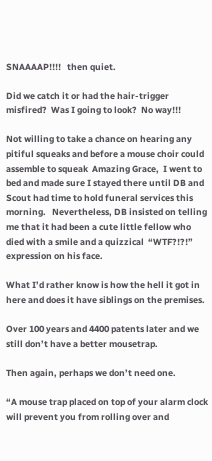SNAAAAP!!!!   then quiet.

Did we catch it or had the hair-trigger misfired?  Was I going to look?  No way!!!

Not willing to take a chance on hearing any pitiful squeaks and before a mouse choir could assemble to squeak  Amazing Grace,  I went to bed and made sure I stayed there until DB and Scout had time to hold funeral services this morning.   Nevertheless, DB insisted on telling me that it had been a cute little fellow who died with a smile and a quizzical  “WTF?!?!” expression on his face.

What I’d rather know is how the hell it got in here and does it have siblings on the premises.

Over 100 years and 4400 patents later and we still don’t have a better mousetrap.

Then again, perhaps we don’t need one.

“A mouse trap placed on top of your alarm clock will prevent you from rolling over and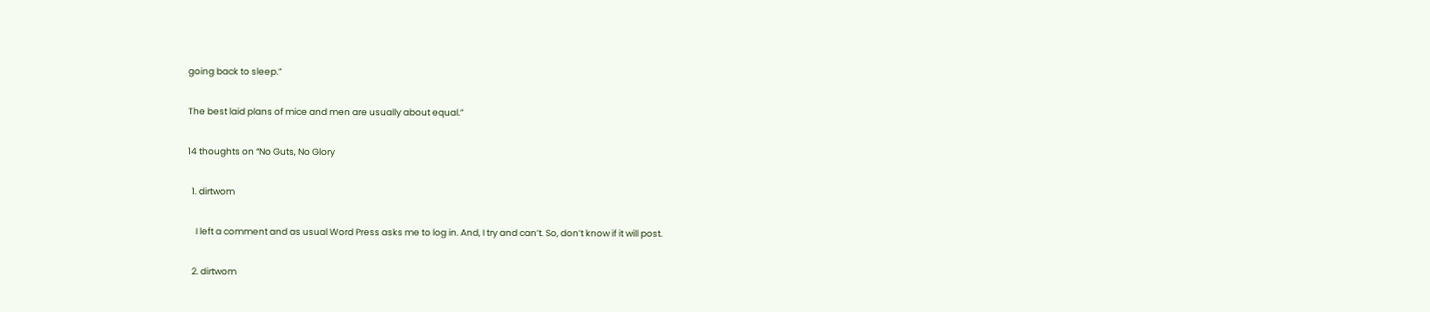going back to sleep.”

The best laid plans of mice and men are usually about equal.”

14 thoughts on “No Guts, No Glory

  1. dirtwom

    I left a comment and as usual Word Press asks me to log in. And, I try and can’t. So, don’t know if it will post.

  2. dirtwom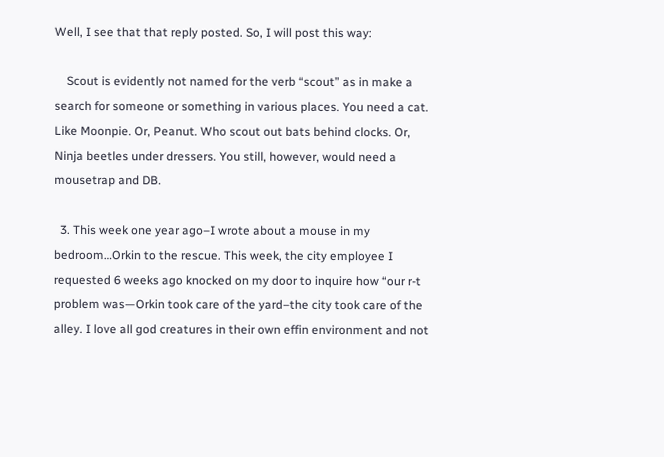Well, I see that that reply posted. So, I will post this way:

    Scout is evidently not named for the verb “scout” as in make a search for someone or something in various places. You need a cat. Like Moonpie. Or, Peanut. Who scout out bats behind clocks. Or, Ninja beetles under dressers. You still, however, would need a mousetrap and DB.

  3. This week one year ago–I wrote about a mouse in my bedroom…Orkin to the rescue. This week, the city employee I requested 6 weeks ago knocked on my door to inquire how “our r-t problem was—Orkin took care of the yard–the city took care of the alley. I love all god creatures in their own effin environment and not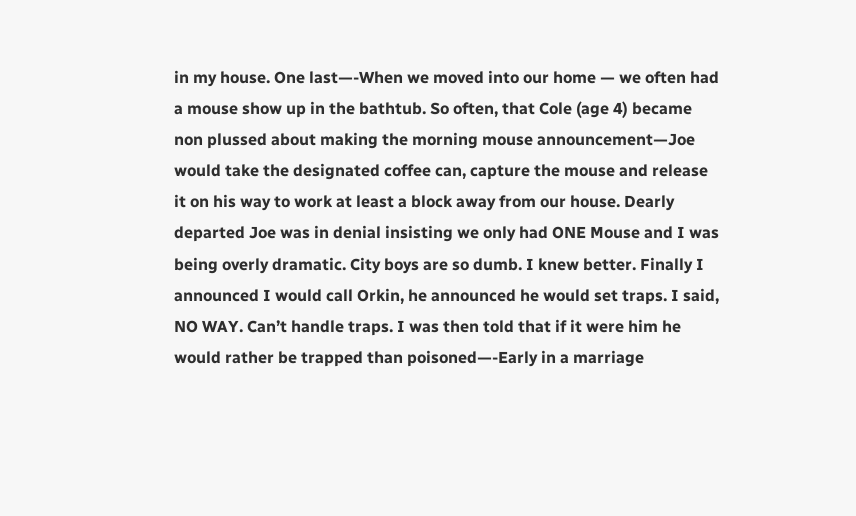in my house. One last—-When we moved into our home — we often had a mouse show up in the bathtub. So often, that Cole (age 4) became non plussed about making the morning mouse announcement—Joe would take the designated coffee can, capture the mouse and release it on his way to work at least a block away from our house. Dearly departed Joe was in denial insisting we only had ONE Mouse and I was being overly dramatic. City boys are so dumb. I knew better. Finally I announced I would call Orkin, he announced he would set traps. I said, NO WAY. Can’t handle traps. I was then told that if it were him he would rather be trapped than poisoned—-Early in a marriage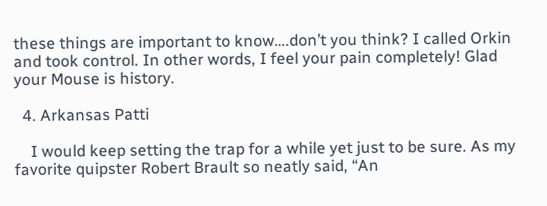these things are important to know….don’t you think? I called Orkin and took control. In other words, I feel your pain completely! Glad your Mouse is history.

  4. Arkansas Patti

    I would keep setting the trap for a while yet just to be sure. As my favorite quipster Robert Brault so neatly said, “An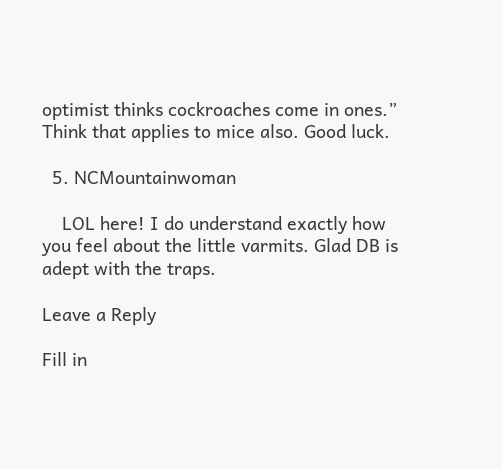optimist thinks cockroaches come in ones.” Think that applies to mice also. Good luck.

  5. NCMountainwoman

    LOL here! I do understand exactly how you feel about the little varmits. Glad DB is adept with the traps.

Leave a Reply

Fill in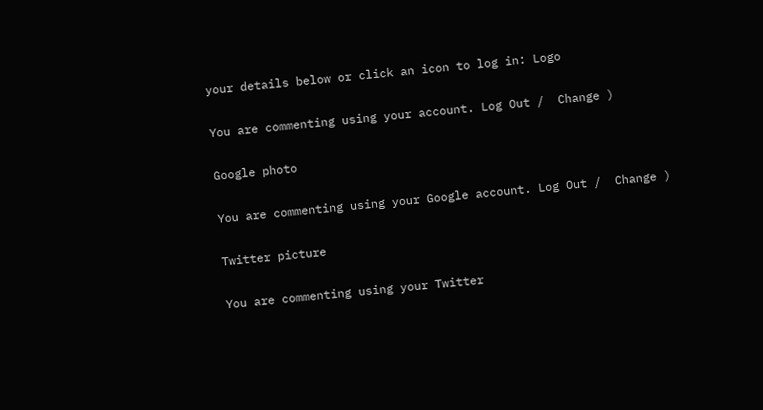your details below or click an icon to log in: Logo

You are commenting using your account. Log Out /  Change )

Google photo

You are commenting using your Google account. Log Out /  Change )

Twitter picture

You are commenting using your Twitter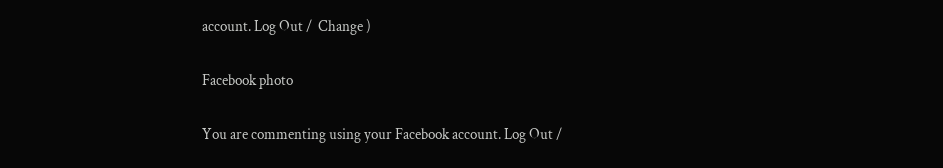account. Log Out /  Change )

Facebook photo

You are commenting using your Facebook account. Log Out /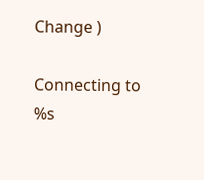Change )

Connecting to %s